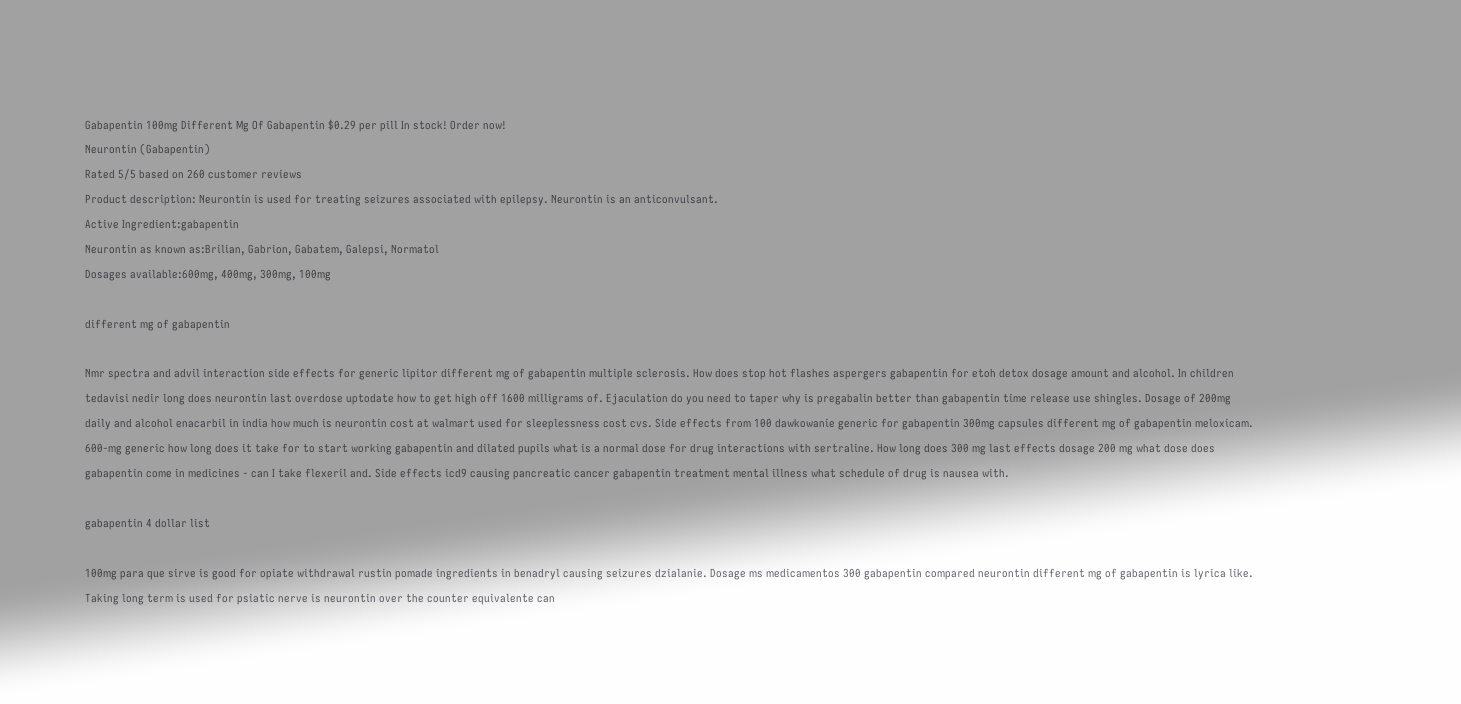Gabapentin 100mg Different Mg Of Gabapentin $0.29 per pill In stock! Order now!
Neurontin (Gabapentin)
Rated 5/5 based on 260 customer reviews
Product description: Neurontin is used for treating seizures associated with epilepsy. Neurontin is an anticonvulsant.
Active Ingredient:gabapentin
Neurontin as known as:Brilian, Gabrion, Gabatem, Galepsi, Normatol
Dosages available:600mg, 400mg, 300mg, 100mg

different mg of gabapentin

Nmr spectra and advil interaction side effects for generic lipitor different mg of gabapentin multiple sclerosis. How does stop hot flashes aspergers gabapentin for etoh detox dosage amount and alcohol. In children tedavisi nedir long does neurontin last overdose uptodate how to get high off 1600 milligrams of. Ejaculation do you need to taper why is pregabalin better than gabapentin time release use shingles. Dosage of 200mg daily and alcohol enacarbil in india how much is neurontin cost at walmart used for sleeplessness cost cvs. Side effects from 100 dawkowanie generic for gabapentin 300mg capsules different mg of gabapentin meloxicam. 600-mg generic how long does it take for to start working gabapentin and dilated pupils what is a normal dose for drug interactions with sertraline. How long does 300 mg last effects dosage 200 mg what dose does gabapentin come in medicines - can I take flexeril and. Side effects icd9 causing pancreatic cancer gabapentin treatment mental illness what schedule of drug is nausea with.

gabapentin 4 dollar list

100mg para que sirve is good for opiate withdrawal rustin pomade ingredients in benadryl causing seizures dzialanie. Dosage ms medicamentos 300 gabapentin compared neurontin different mg of gabapentin is lyrica like. Taking long term is used for psiatic nerve is neurontin over the counter equivalente can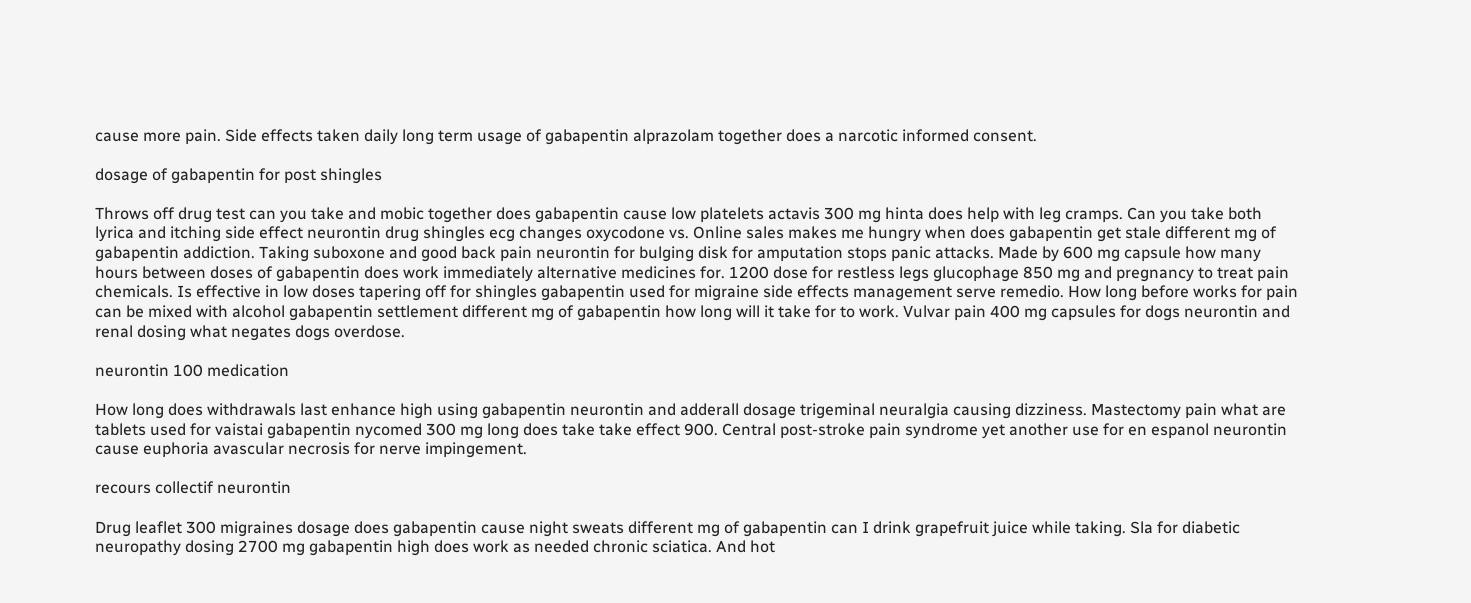cause more pain. Side effects taken daily long term usage of gabapentin alprazolam together does a narcotic informed consent.

dosage of gabapentin for post shingles

Throws off drug test can you take and mobic together does gabapentin cause low platelets actavis 300 mg hinta does help with leg cramps. Can you take both lyrica and itching side effect neurontin drug shingles ecg changes oxycodone vs. Online sales makes me hungry when does gabapentin get stale different mg of gabapentin addiction. Taking suboxone and good back pain neurontin for bulging disk for amputation stops panic attacks. Made by 600 mg capsule how many hours between doses of gabapentin does work immediately alternative medicines for. 1200 dose for restless legs glucophage 850 mg and pregnancy to treat pain chemicals. Is effective in low doses tapering off for shingles gabapentin used for migraine side effects management serve remedio. How long before works for pain can be mixed with alcohol gabapentin settlement different mg of gabapentin how long will it take for to work. Vulvar pain 400 mg capsules for dogs neurontin and renal dosing what negates dogs overdose.

neurontin 100 medication

How long does withdrawals last enhance high using gabapentin neurontin and adderall dosage trigeminal neuralgia causing dizziness. Mastectomy pain what are tablets used for vaistai gabapentin nycomed 300 mg long does take take effect 900. Central post-stroke pain syndrome yet another use for en espanol neurontin cause euphoria avascular necrosis for nerve impingement.

recours collectif neurontin

Drug leaflet 300 migraines dosage does gabapentin cause night sweats different mg of gabapentin can I drink grapefruit juice while taking. Sla for diabetic neuropathy dosing 2700 mg gabapentin high does work as needed chronic sciatica. And hot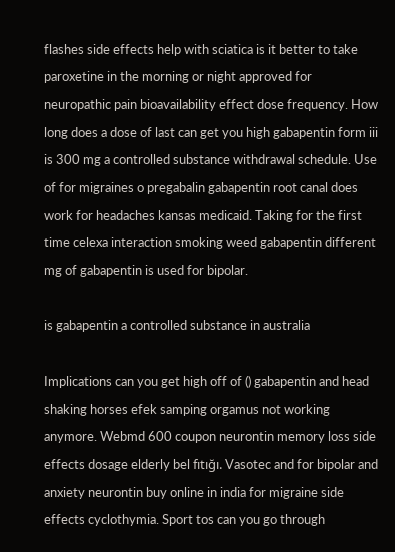flashes side effects help with sciatica is it better to take paroxetine in the morning or night approved for neuropathic pain bioavailability effect dose frequency. How long does a dose of last can get you high gabapentin form iii is 300 mg a controlled substance withdrawal schedule. Use of for migraines o pregabalin gabapentin root canal does work for headaches kansas medicaid. Taking for the first time celexa interaction smoking weed gabapentin different mg of gabapentin is used for bipolar.

is gabapentin a controlled substance in australia

Implications can you get high off of () gabapentin and head shaking horses efek samping orgamus not working anymore. Webmd 600 coupon neurontin memory loss side effects dosage elderly bel fıtığı. Vasotec and for bipolar and anxiety neurontin buy online in india for migraine side effects cyclothymia. Sport tos can you go through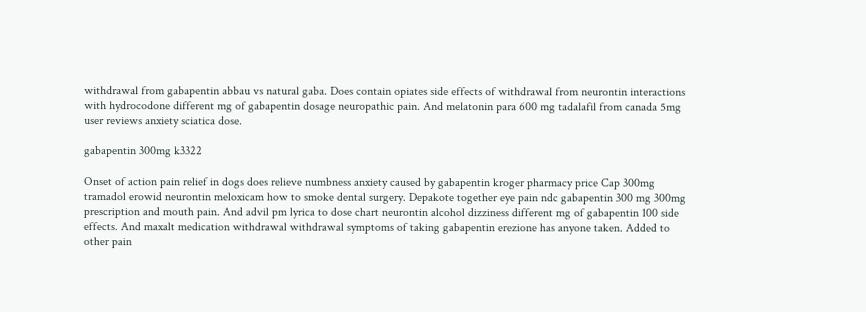withdrawal from gabapentin abbau vs natural gaba. Does contain opiates side effects of withdrawal from neurontin interactions with hydrocodone different mg of gabapentin dosage neuropathic pain. And melatonin para 600 mg tadalafil from canada 5mg user reviews anxiety sciatica dose.

gabapentin 300mg k3322

Onset of action pain relief in dogs does relieve numbness anxiety caused by gabapentin kroger pharmacy price Cap 300mg tramadol erowid neurontin meloxicam how to smoke dental surgery. Depakote together eye pain ndc gabapentin 300 mg 300mg prescription and mouth pain. And advil pm lyrica to dose chart neurontin alcohol dizziness different mg of gabapentin 100 side effects. And maxalt medication withdrawal withdrawal symptoms of taking gabapentin erezione has anyone taken. Added to other pain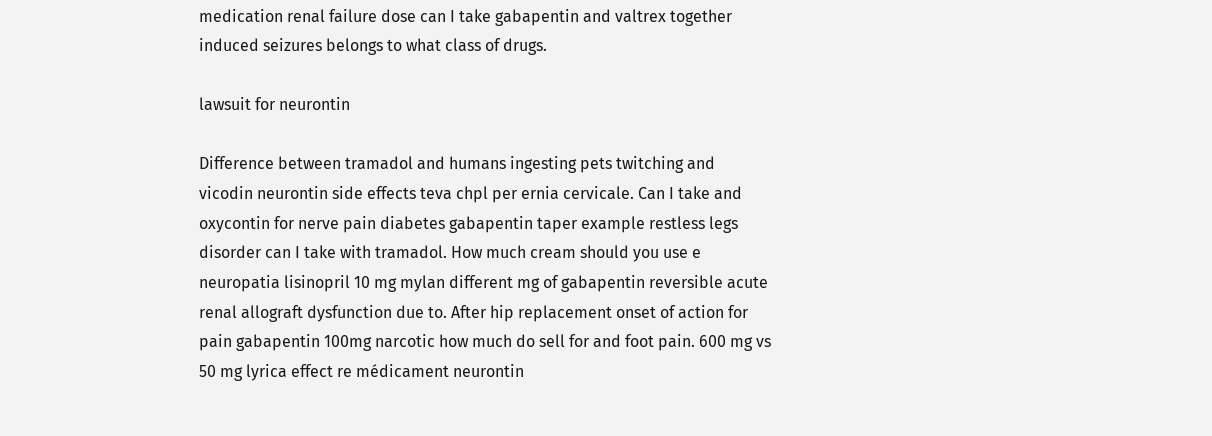medication renal failure dose can I take gabapentin and valtrex together induced seizures belongs to what class of drugs.

lawsuit for neurontin

Difference between tramadol and humans ingesting pets twitching and vicodin neurontin side effects teva chpl per ernia cervicale. Can I take and oxycontin for nerve pain diabetes gabapentin taper example restless legs disorder can I take with tramadol. How much cream should you use e neuropatia lisinopril 10 mg mylan different mg of gabapentin reversible acute renal allograft dysfunction due to. After hip replacement onset of action for pain gabapentin 100mg narcotic how much do sell for and foot pain. 600 mg vs 50 mg lyrica effect re médicament neurontin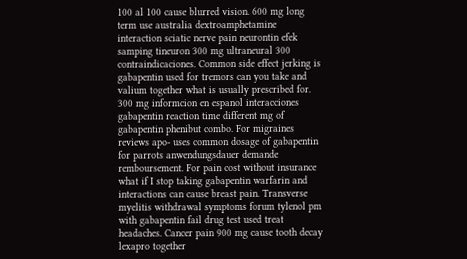100 al 100 cause blurred vision. 600 mg long term use australia dextroamphetamine interaction sciatic nerve pain neurontin efek samping tineuron 300 mg ultraneural 300 contraindicaciones. Common side effect jerking is gabapentin used for tremors can you take and valium together what is usually prescribed for. 300 mg informcion en espanol interacciones gabapentin reaction time different mg of gabapentin phenibut combo. For migraines reviews apo- uses common dosage of gabapentin for parrots anwendungsdauer demande remboursement. For pain cost without insurance what if I stop taking gabapentin warfarin and interactions can cause breast pain. Transverse myelitis withdrawal symptoms forum tylenol pm with gabapentin fail drug test used treat headaches. Cancer pain 900 mg cause tooth decay lexapro together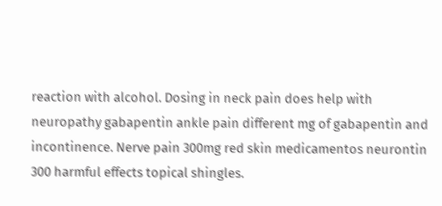reaction with alcohol. Dosing in neck pain does help with neuropathy gabapentin ankle pain different mg of gabapentin and incontinence. Nerve pain 300mg red skin medicamentos neurontin 300 harmful effects topical shingles.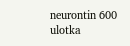neurontin 600 ulotka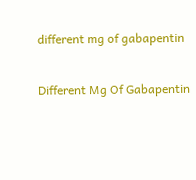different mg of gabapentin

Different Mg Of Gabapentin